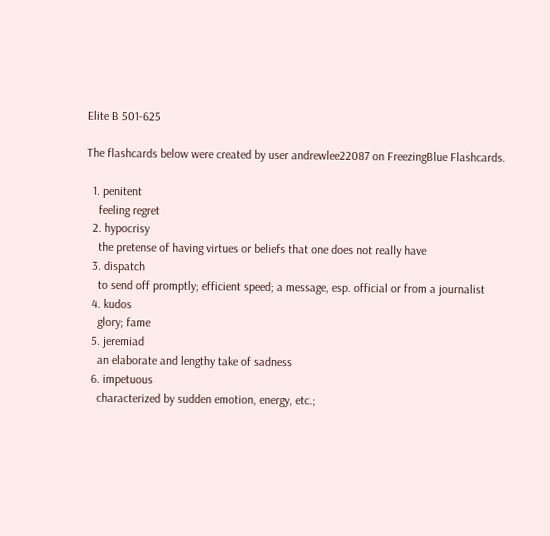Elite B 501-625

The flashcards below were created by user andrewlee22087 on FreezingBlue Flashcards.

  1. penitent
    feeling regret
  2. hypocrisy
    the pretense of having virtues or beliefs that one does not really have
  3. dispatch
    to send off promptly; efficient speed; a message, esp. official or from a journalist
  4. kudos
    glory; fame
  5. jeremiad
    an elaborate and lengthy take of sadness
  6. impetuous
    characterized by sudden emotion, energy, etc.;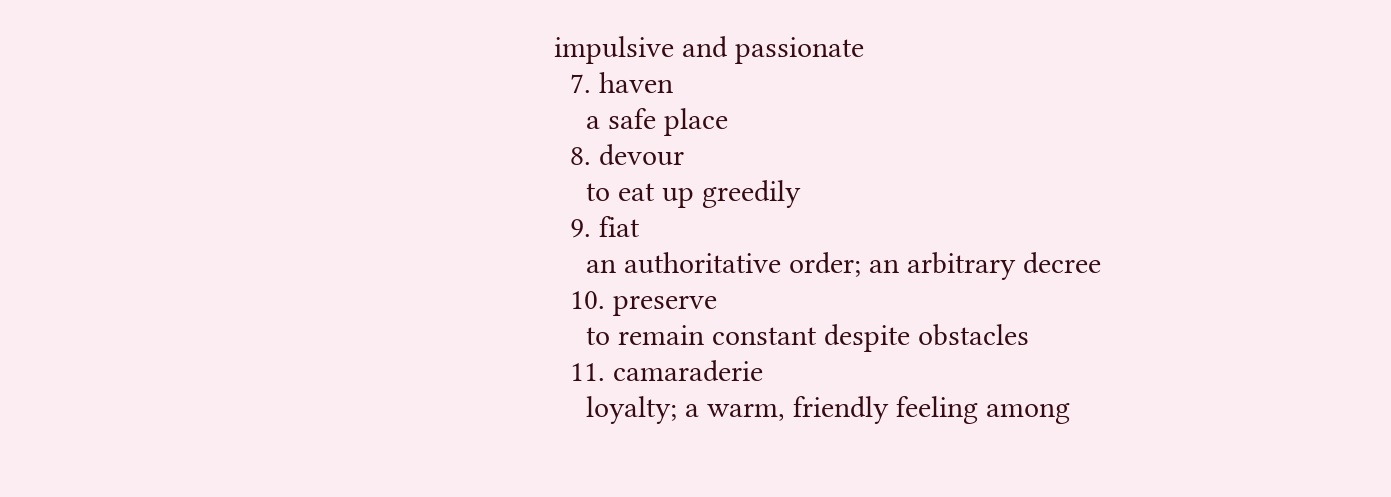impulsive and passionate
  7. haven
    a safe place
  8. devour
    to eat up greedily
  9. fiat
    an authoritative order; an arbitrary decree
  10. preserve
    to remain constant despite obstacles
  11. camaraderie
    loyalty; a warm, friendly feeling among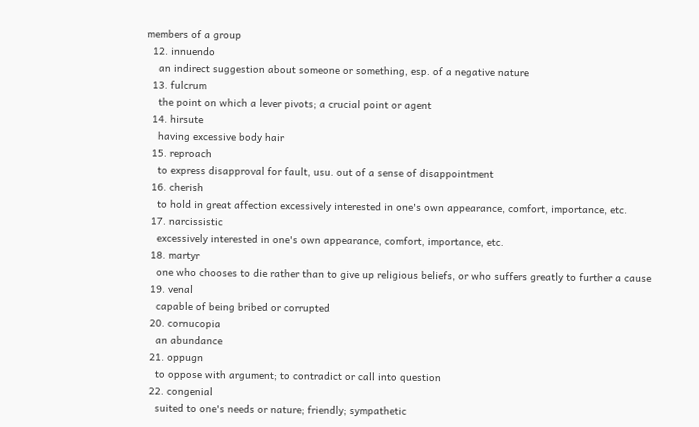members of a group
  12. innuendo
    an indirect suggestion about someone or something, esp. of a negative nature
  13. fulcrum
    the point on which a lever pivots; a crucial point or agent
  14. hirsute
    having excessive body hair
  15. reproach
    to express disapproval for fault, usu. out of a sense of disappointment
  16. cherish
    to hold in great affection excessively interested in one's own appearance, comfort, importance, etc.
  17. narcissistic
    excessively interested in one's own appearance, comfort, importance, etc.
  18. martyr
    one who chooses to die rather than to give up religious beliefs, or who suffers greatly to further a cause
  19. venal
    capable of being bribed or corrupted
  20. cornucopia
    an abundance
  21. oppugn
    to oppose with argument; to contradict or call into question
  22. congenial
    suited to one's needs or nature; friendly; sympathetic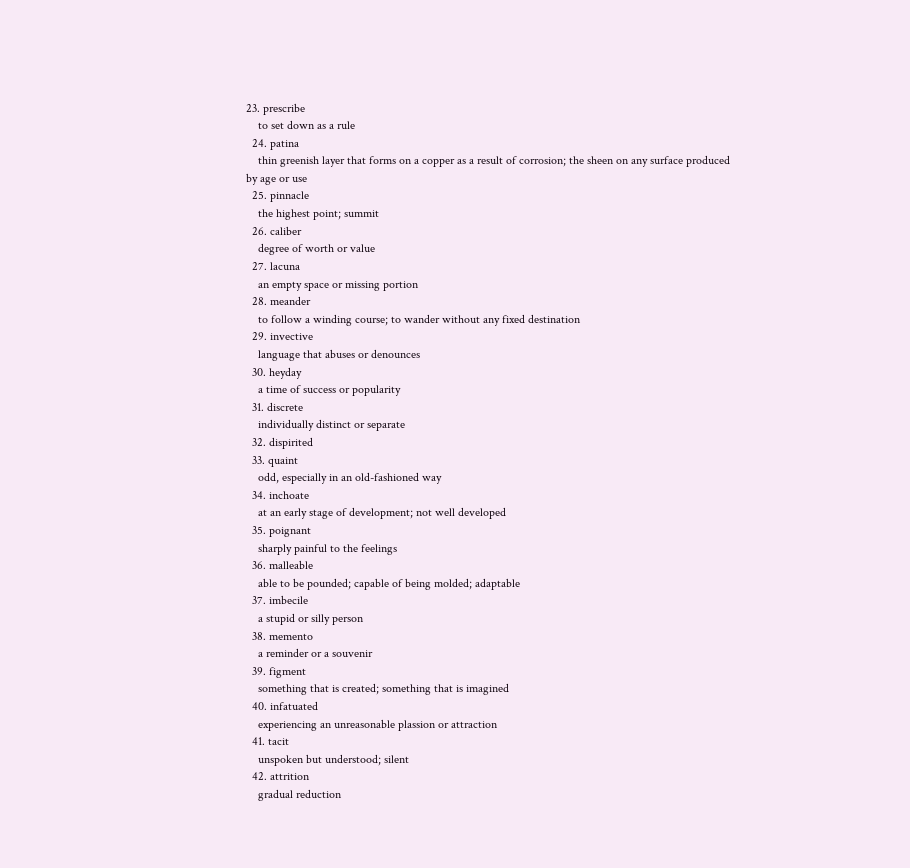23. prescribe
    to set down as a rule
  24. patina
    thin greenish layer that forms on a copper as a result of corrosion; the sheen on any surface produced by age or use
  25. pinnacle
    the highest point; summit
  26. caliber
    degree of worth or value
  27. lacuna
    an empty space or missing portion
  28. meander
    to follow a winding course; to wander without any fixed destination
  29. invective
    language that abuses or denounces
  30. heyday
    a time of success or popularity
  31. discrete
    individually distinct or separate
  32. dispirited
  33. quaint
    odd, especially in an old-fashioned way
  34. inchoate
    at an early stage of development; not well developed
  35. poignant
    sharply painful to the feelings
  36. malleable
    able to be pounded; capable of being molded; adaptable
  37. imbecile
    a stupid or silly person
  38. memento
    a reminder or a souvenir
  39. figment
    something that is created; something that is imagined
  40. infatuated
    experiencing an unreasonable plassion or attraction
  41. tacit
    unspoken but understood; silent
  42. attrition
    gradual reduction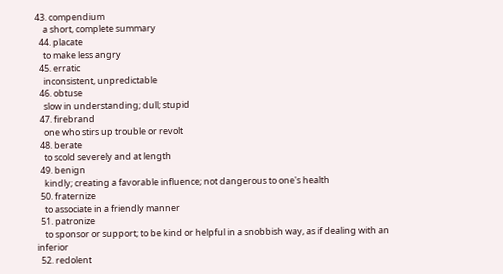43. compendium
    a short, complete summary
  44. placate
    to make less angry
  45. erratic
    inconsistent, unpredictable
  46. obtuse
    slow in understanding; dull; stupid
  47. firebrand
    one who stirs up trouble or revolt
  48. berate
    to scold severely and at length
  49. benign
    kindly; creating a favorable influence; not dangerous to one's health
  50. fraternize
    to associate in a friendly manner
  51. patronize
    to sponsor or support; to be kind or helpful in a snobbish way, as if dealing with an inferior
  52. redolent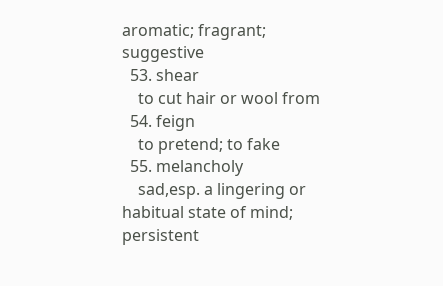aromatic; fragrant; suggestive
  53. shear
    to cut hair or wool from
  54. feign
    to pretend; to fake
  55. melancholy
    sad,esp. a lingering or habitual state of mind; persistent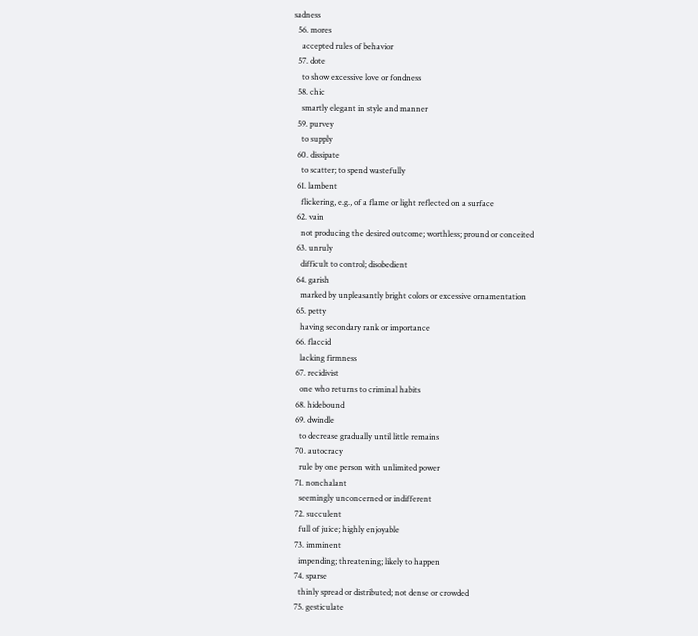sadness
  56. mores
    accepted rules of behavior
  57. dote
    to show excessive love or fondness
  58. chic
    smartly elegant in style and manner
  59. purvey
    to supply
  60. dissipate
    to scatter; to spend wastefully
  61. lambent
    flickering, e.g., of a flame or light reflected on a surface
  62. vain
    not producing the desired outcome; worthless; pround or conceited
  63. unruly
    difficult to control; disobedient
  64. garish
    marked by unpleasantly bright colors or excessive ornamentation
  65. petty
    having secondary rank or importance
  66. flaccid
    lacking firmness
  67. recidivist
    one who returns to criminal habits
  68. hidebound
  69. dwindle
    to decrease gradually until little remains
  70. autocracy
    rule by one person with unlimited power
  71. nonchalant
    seemingly unconcerned or indifferent
  72. succulent
    full of juice; highly enjoyable
  73. imminent
    impending; threatening; likely to happen
  74. sparse
    thinly spread or distributed; not dense or crowded
  75. gesticulate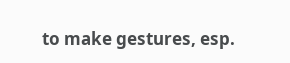to make gestures, esp.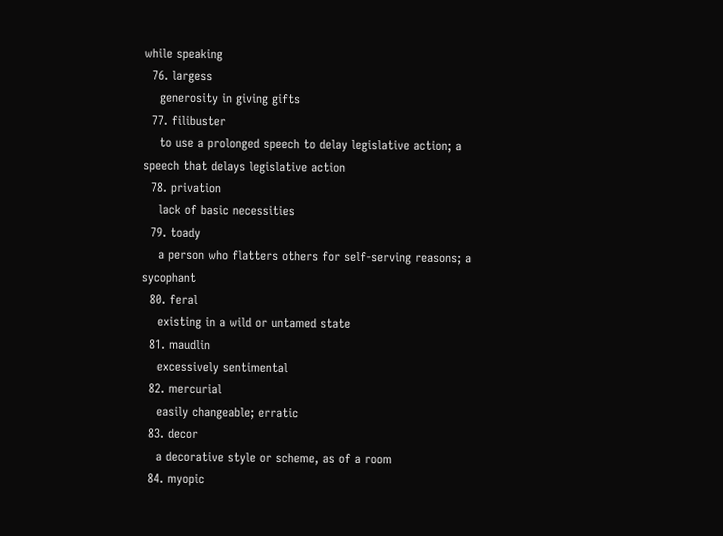while speaking
  76. largess
    generosity in giving gifts
  77. filibuster
    to use a prolonged speech to delay legislative action; a speech that delays legislative action
  78. privation
    lack of basic necessities
  79. toady
    a person who flatters others for self-serving reasons; a sycophant
  80. feral
    existing in a wild or untamed state
  81. maudlin
    excessively sentimental
  82. mercurial
    easily changeable; erratic
  83. decor
    a decorative style or scheme, as of a room
  84. myopic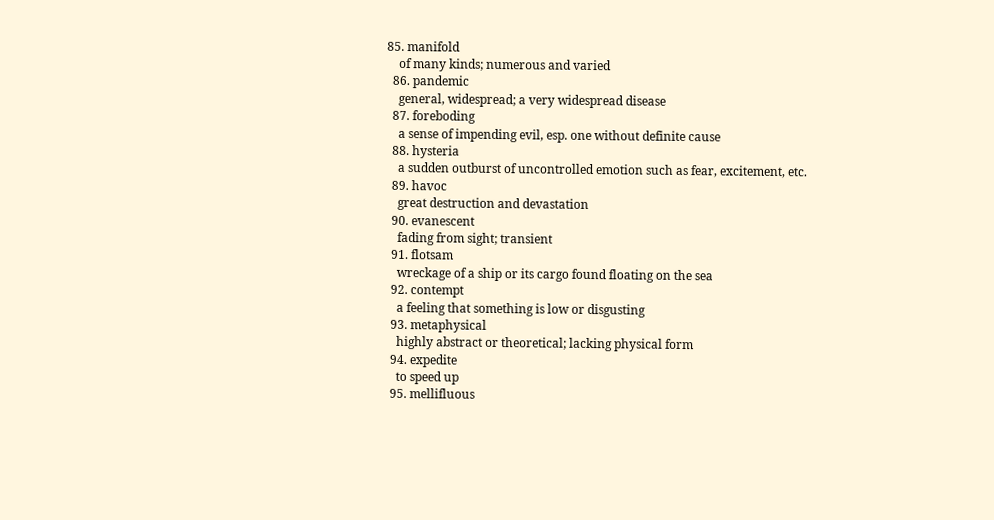85. manifold
    of many kinds; numerous and varied
  86. pandemic
    general, widespread; a very widespread disease
  87. foreboding
    a sense of impending evil, esp. one without definite cause
  88. hysteria
    a sudden outburst of uncontrolled emotion such as fear, excitement, etc.
  89. havoc
    great destruction and devastation
  90. evanescent
    fading from sight; transient
  91. flotsam
    wreckage of a ship or its cargo found floating on the sea
  92. contempt
    a feeling that something is low or disgusting
  93. metaphysical
    highly abstract or theoretical; lacking physical form
  94. expedite
    to speed up
  95. mellifluous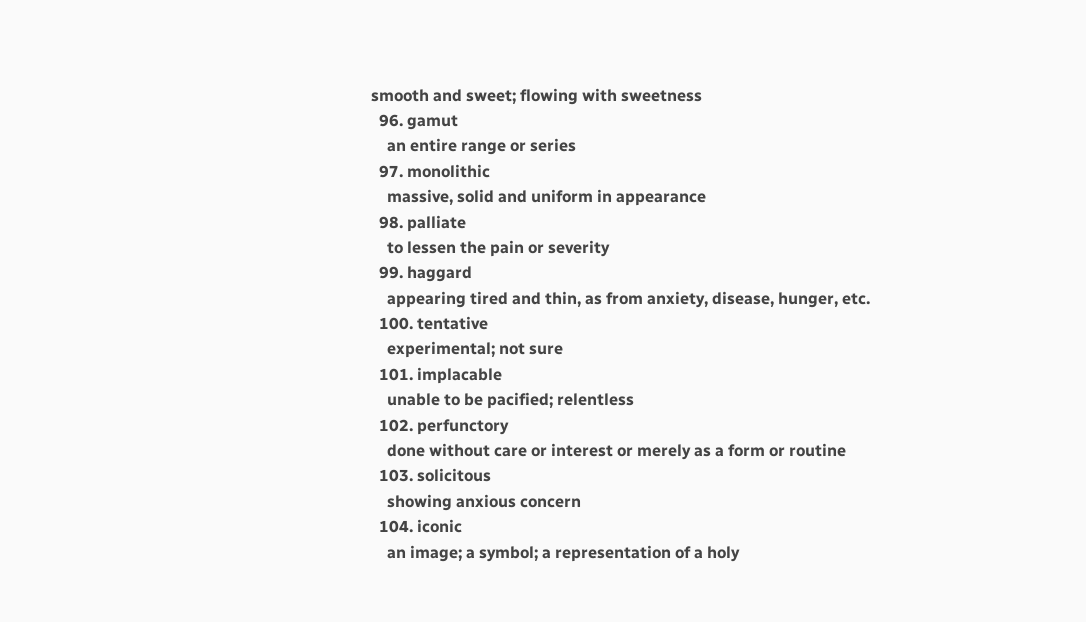smooth and sweet; flowing with sweetness
  96. gamut
    an entire range or series
  97. monolithic
    massive, solid and uniform in appearance
  98. palliate
    to lessen the pain or severity
  99. haggard
    appearing tired and thin, as from anxiety, disease, hunger, etc.
  100. tentative
    experimental; not sure
  101. implacable
    unable to be pacified; relentless
  102. perfunctory
    done without care or interest or merely as a form or routine
  103. solicitous
    showing anxious concern
  104. iconic
    an image; a symbol; a representation of a holy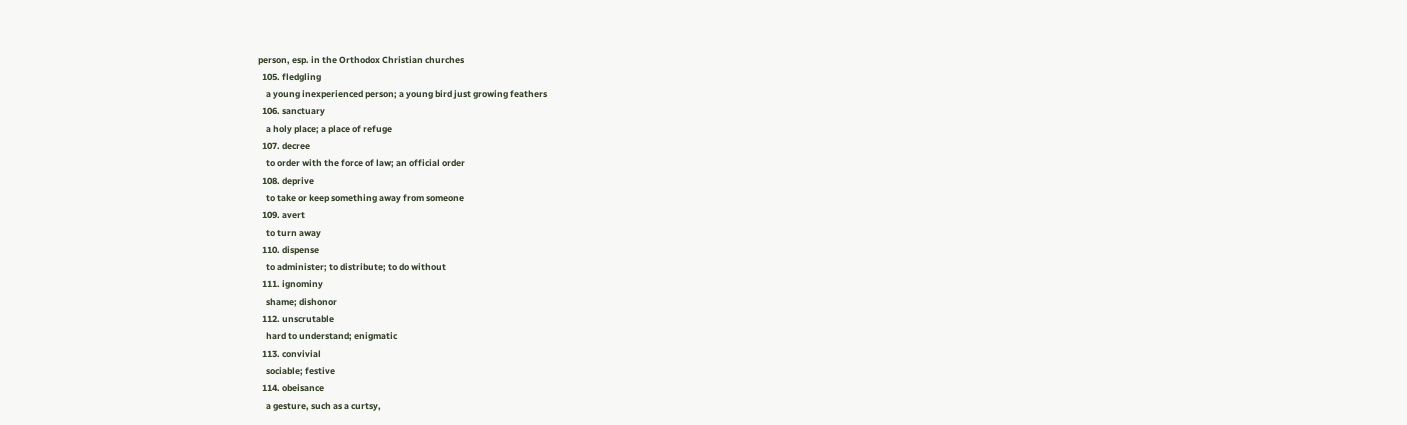person, esp. in the Orthodox Christian churches
  105. fledgling
    a young inexperienced person; a young bird just growing feathers
  106. sanctuary
    a holy place; a place of refuge
  107. decree
    to order with the force of law; an official order
  108. deprive
    to take or keep something away from someone
  109. avert
    to turn away
  110. dispense
    to administer; to distribute; to do without
  111. ignominy
    shame; dishonor
  112. unscrutable
    hard to understand; enigmatic
  113. convivial
    sociable; festive
  114. obeisance
    a gesture, such as a curtsy,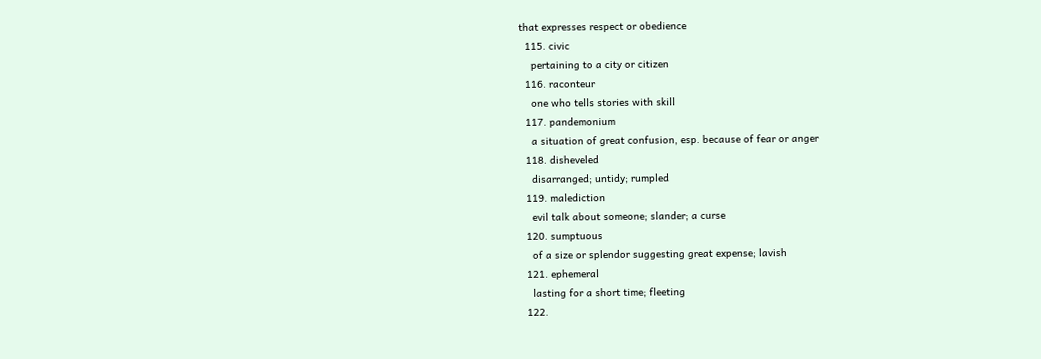that expresses respect or obedience
  115. civic
    pertaining to a city or citizen
  116. raconteur
    one who tells stories with skill
  117. pandemonium
    a situation of great confusion, esp. because of fear or anger
  118. disheveled
    disarranged; untidy; rumpled
  119. malediction
    evil talk about someone; slander; a curse
  120. sumptuous
    of a size or splendor suggesting great expense; lavish
  121. ephemeral
    lasting for a short time; fleeting
  122.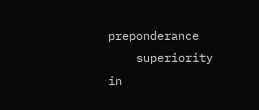preponderance
    superiority in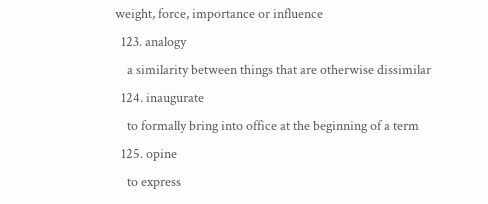weight, force, importance or influence
  123. analogy
    a similarity between things that are otherwise dissimilar
  124. inaugurate
    to formally bring into office at the beginning of a term
  125. opine
    to express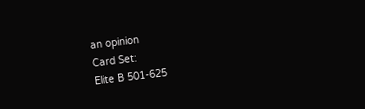an opinion
Card Set:
Elite B 501-625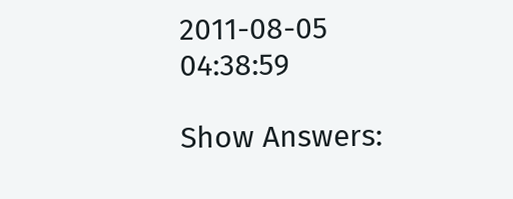2011-08-05 04:38:59

Show Answers: